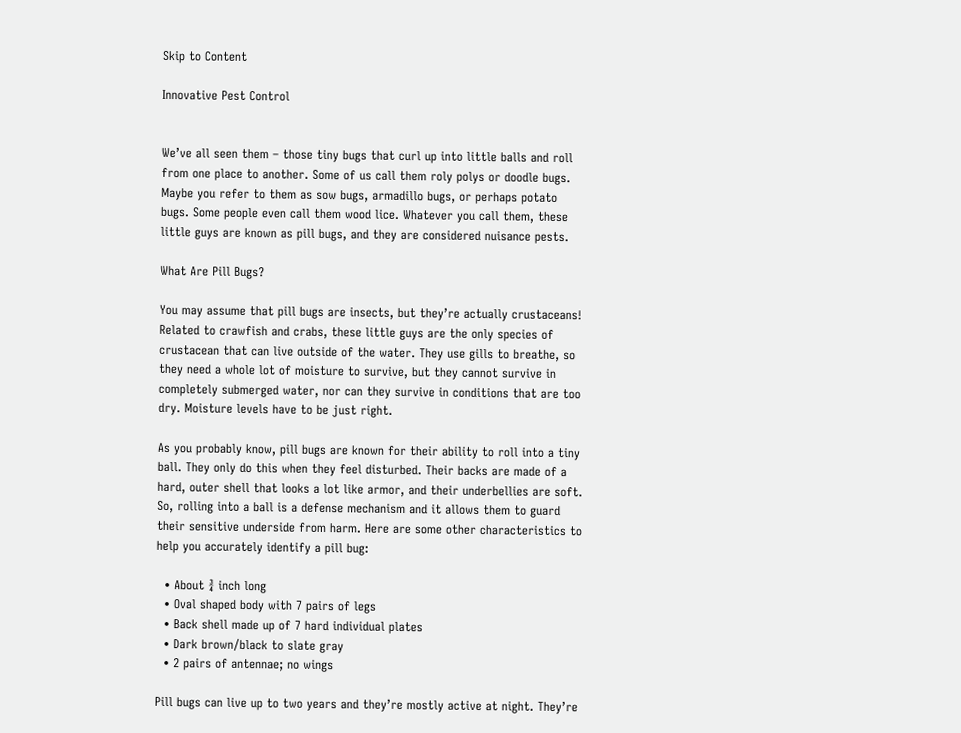Skip to Content

Innovative Pest Control


We’ve all seen them – those tiny bugs that curl up into little balls and roll from one place to another. Some of us call them roly polys or doodle bugs. Maybe you refer to them as sow bugs, armadillo bugs, or perhaps potato bugs. Some people even call them wood lice. Whatever you call them, these little guys are known as pill bugs, and they are considered nuisance pests.

What Are Pill Bugs?

You may assume that pill bugs are insects, but they’re actually crustaceans! Related to crawfish and crabs, these little guys are the only species of crustacean that can live outside of the water. They use gills to breathe, so they need a whole lot of moisture to survive, but they cannot survive in completely submerged water, nor can they survive in conditions that are too dry. Moisture levels have to be just right.

As you probably know, pill bugs are known for their ability to roll into a tiny ball. They only do this when they feel disturbed. Their backs are made of a hard, outer shell that looks a lot like armor, and their underbellies are soft. So, rolling into a ball is a defense mechanism and it allows them to guard their sensitive underside from harm. Here are some other characteristics to help you accurately identify a pill bug:

  • About ¾ inch long
  • Oval shaped body with 7 pairs of legs
  • Back shell made up of 7 hard individual plates
  • Dark brown/black to slate gray
  • 2 pairs of antennae; no wings

Pill bugs can live up to two years and they’re mostly active at night. They’re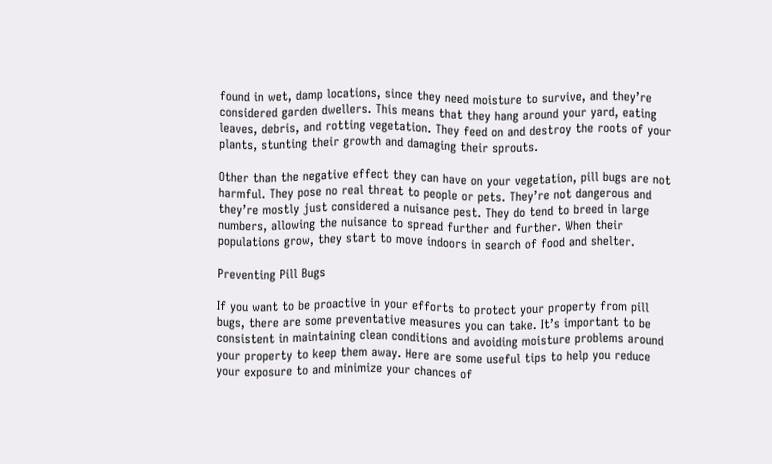found in wet, damp locations, since they need moisture to survive, and they’re considered garden dwellers. This means that they hang around your yard, eating leaves, debris, and rotting vegetation. They feed on and destroy the roots of your plants, stunting their growth and damaging their sprouts.

Other than the negative effect they can have on your vegetation, pill bugs are not harmful. They pose no real threat to people or pets. They’re not dangerous and they’re mostly just considered a nuisance pest. They do tend to breed in large numbers, allowing the nuisance to spread further and further. When their populations grow, they start to move indoors in search of food and shelter.

Preventing Pill Bugs

If you want to be proactive in your efforts to protect your property from pill bugs, there are some preventative measures you can take. It’s important to be consistent in maintaining clean conditions and avoiding moisture problems around your property to keep them away. Here are some useful tips to help you reduce your exposure to and minimize your chances of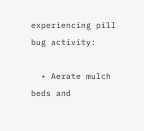experiencing pill bug activity:

  • Aerate mulch beds and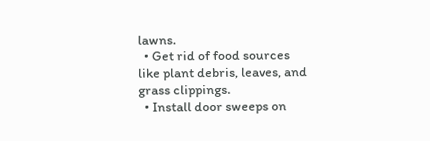lawns.
  • Get rid of food sources like plant debris, leaves, and grass clippings.
  • Install door sweeps on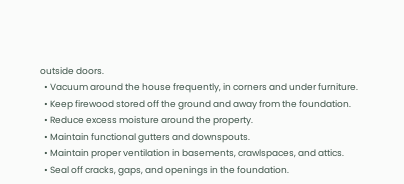outside doors.
  • Vacuum around the house frequently, in corners and under furniture.
  • Keep firewood stored off the ground and away from the foundation.
  • Reduce excess moisture around the property.
  • Maintain functional gutters and downspouts.
  • Maintain proper ventilation in basements, crawlspaces, and attics.
  • Seal off cracks, gaps, and openings in the foundation.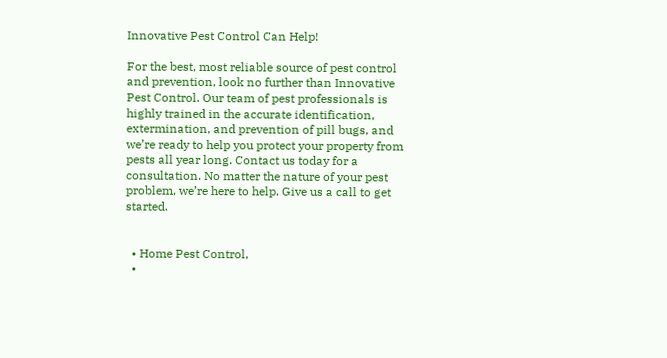Innovative Pest Control Can Help!

For the best, most reliable source of pest control and prevention, look no further than Innovative Pest Control. Our team of pest professionals is highly trained in the accurate identification, extermination, and prevention of pill bugs, and we’re ready to help you protect your property from pests all year long. Contact us today for a consultation. No matter the nature of your pest problem, we’re here to help. Give us a call to get started.


  • Home Pest Control,
  •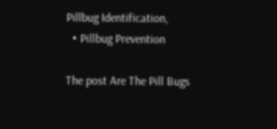Pillbug Identification,
  • Pillbug Prevention

The post Are The Pill Bugs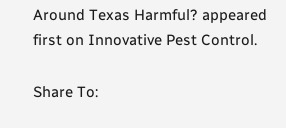Around Texas Harmful? appeared first on Innovative Pest Control.

Share To: